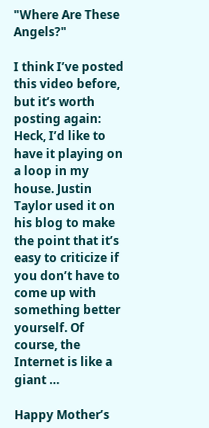"Where Are These Angels?"

I think I’ve posted this video before, but it’s worth posting again: Heck, I’d like to have it playing on a loop in my house. Justin Taylor used it on his blog to make the point that it’s easy to criticize if you don’t have to come up with something better yourself. Of course, the Internet is like a giant …

Happy Mother’s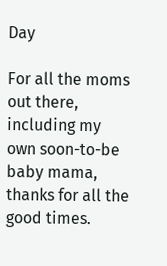Day

For all the moms out there, including my own soon-to-be baby mama, thanks for all the good times.